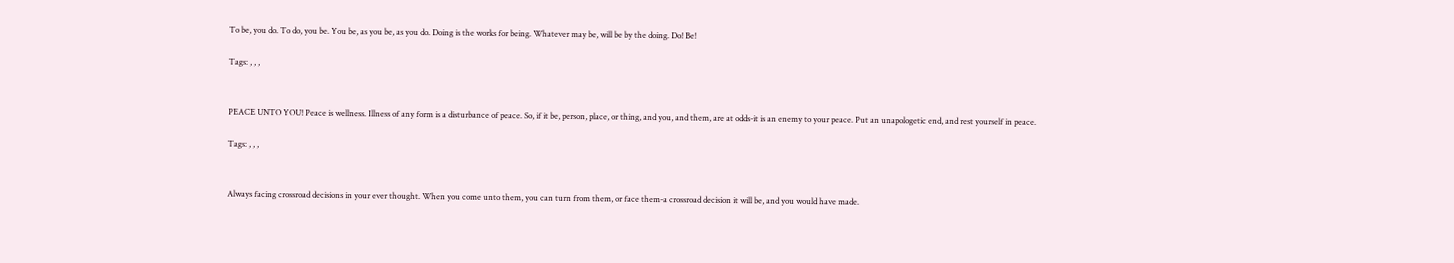To be, you do. To do, you be. You be, as you be, as you do. Doing is the works for being. Whatever may be, will be by the doing. Do! Be!

Tags: , , ,


PEACE UNTO YOU! Peace is wellness. Illness of any form is a disturbance of peace. So, if it be, person, place, or thing, and you, and them, are at odds-it is an enemy to your peace. Put an unapologetic end, and rest yourself in peace.

Tags: , , ,


Always facing crossroad decisions in your ever thought. When you come unto them, you can turn from them, or face them-a crossroad decision it will be, and you would have made.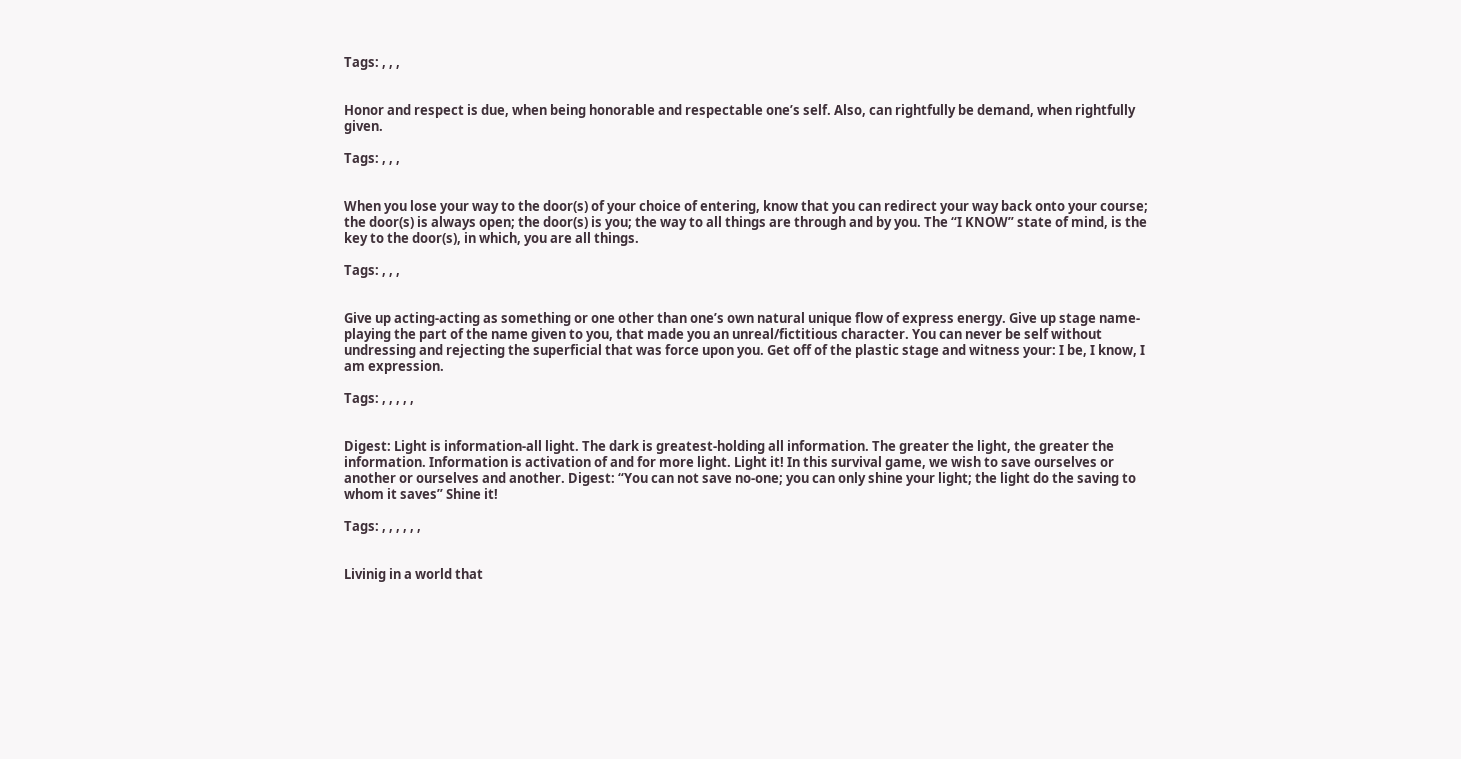Tags: , , ,


Honor and respect is due, when being honorable and respectable one’s self. Also, can rightfully be demand, when rightfully given.

Tags: , , ,


When you lose your way to the door(s) of your choice of entering, know that you can redirect your way back onto your course; the door(s) is always open; the door(s) is you; the way to all things are through and by you. The “I KNOW” state of mind, is the key to the door(s), in which, you are all things.

Tags: , , ,


Give up acting-acting as something or one other than one’s own natural unique flow of express energy. Give up stage name-playing the part of the name given to you, that made you an unreal/fictitious character. You can never be self without undressing and rejecting the superficial that was force upon you. Get off of the plastic stage and witness your: I be, I know, I am expression.

Tags: , , , , ,


Digest: Light is information-all light. The dark is greatest-holding all information. The greater the light, the greater the information. Information is activation of and for more light. Light it! In this survival game, we wish to save ourselves or another or ourselves and another. Digest: “You can not save no-one; you can only shine your light; the light do the saving to whom it saves” Shine it!

Tags: , , , , , ,


Livinig in a world that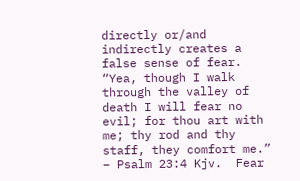directly or/and indirectly creates a false sense of fear. “Yea, though I walk through the valley of death I will fear no evil; for thou art with me; thy rod and thy staff, they comfort me.” – Psalm 23:4 Kjv.  Fear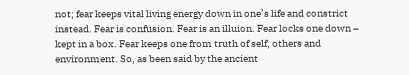not; fear keeps vital living energy down in one’s life and constrict instead. Fear is confusion. Fear is an illuion. Fear locks one down – kept in a box. Fear keeps one from truth of self, others and environment. So, as been said by the ancient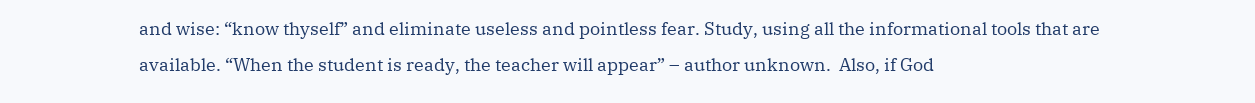and wise: “know thyself” and eliminate useless and pointless fear. Study, using all the informational tools that are available. “When the student is ready, the teacher will appear” – author unknown.  Also, if God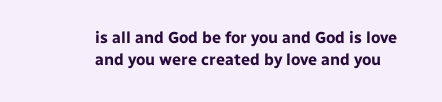is all and God be for you and God is love and you were created by love and you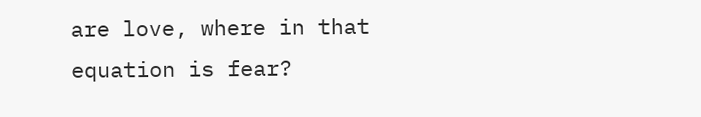are love, where in that equation is fear?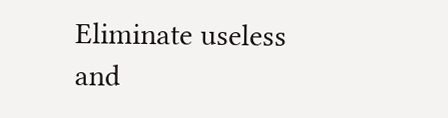Eliminate useless and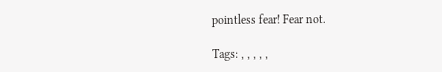pointless fear! Fear not.

Tags: , , , , ,